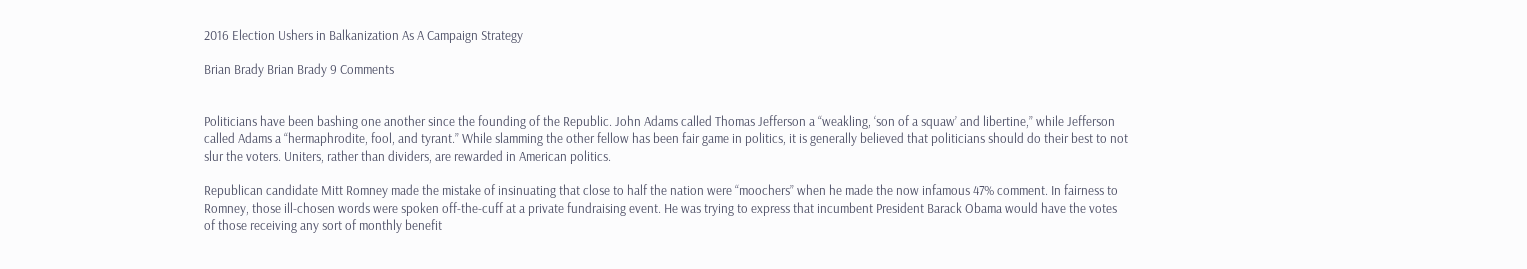2016 Election Ushers in Balkanization As A Campaign Strategy

Brian Brady Brian Brady 9 Comments


Politicians have been bashing one another since the founding of the Republic. John Adams called Thomas Jefferson a “weakling, ‘son of a squaw’ and libertine,” while Jefferson called Adams a “hermaphrodite, fool, and tyrant.” While slamming the other fellow has been fair game in politics, it is generally believed that politicians should do their best to not slur the voters. Uniters, rather than dividers, are rewarded in American politics.

Republican candidate Mitt Romney made the mistake of insinuating that close to half the nation were “moochers” when he made the now infamous 47% comment. In fairness to Romney, those ill-chosen words were spoken off-the-cuff at a private fundraising event. He was trying to express that incumbent President Barack Obama would have the votes of those receiving any sort of monthly benefit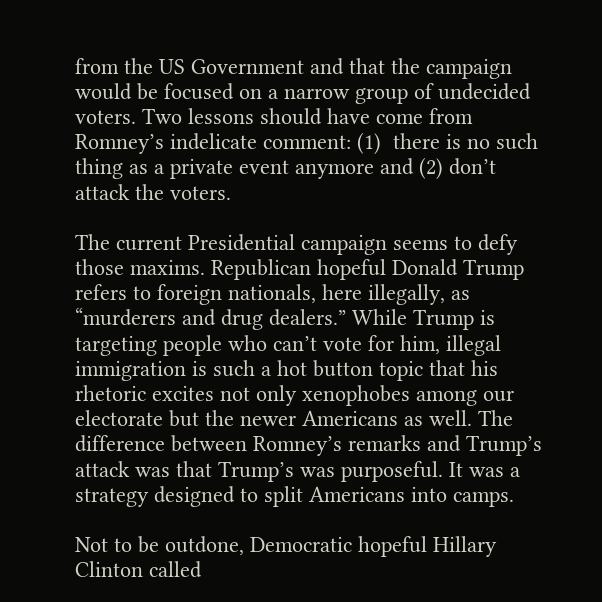from the US Government and that the campaign would be focused on a narrow group of undecided voters. Two lessons should have come from Romney’s indelicate comment: (1)  there is no such thing as a private event anymore and (2) don’t attack the voters.

The current Presidential campaign seems to defy those maxims. Republican hopeful Donald Trump refers to foreign nationals, here illegally, as “murderers and drug dealers.” While Trump is targeting people who can’t vote for him, illegal immigration is such a hot button topic that his rhetoric excites not only xenophobes among our electorate but the newer Americans as well. The difference between Romney’s remarks and Trump’s attack was that Trump’s was purposeful. It was a strategy designed to split Americans into camps.

Not to be outdone, Democratic hopeful Hillary Clinton called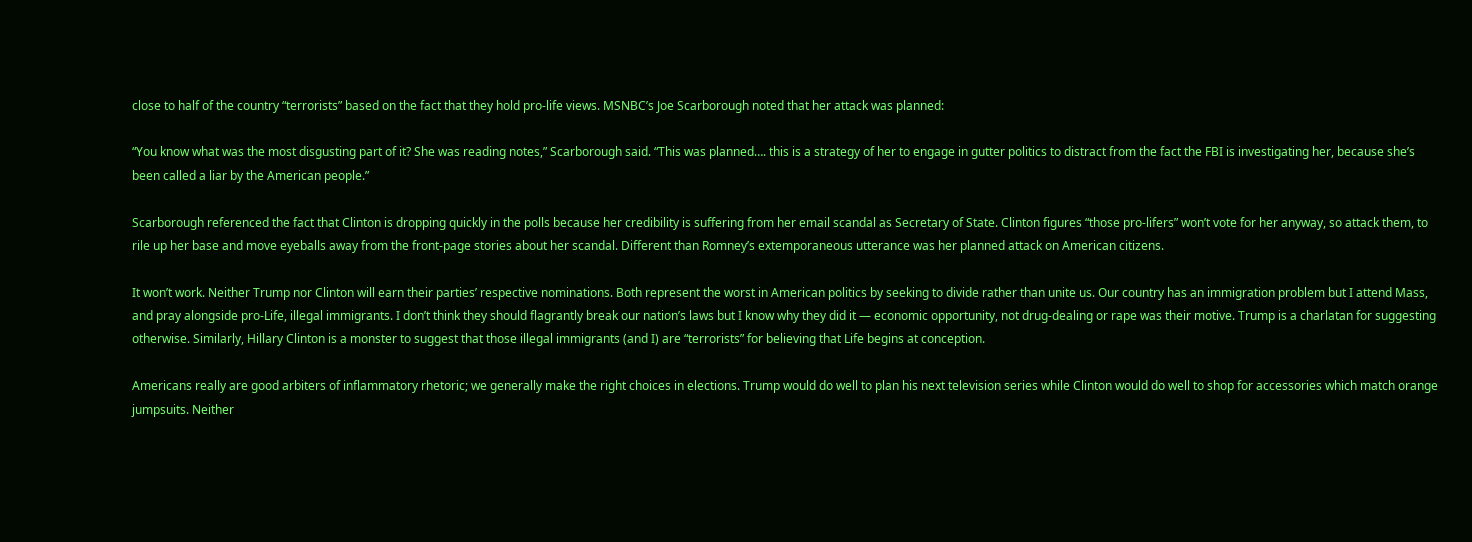close to half of the country “terrorists” based on the fact that they hold pro-life views. MSNBC’s Joe Scarborough noted that her attack was planned:

“You know what was the most disgusting part of it? She was reading notes,” Scarborough said. “This was planned…. this is a strategy of her to engage in gutter politics to distract from the fact the FBI is investigating her, because she’s been called a liar by the American people.”

Scarborough referenced the fact that Clinton is dropping quickly in the polls because her credibility is suffering from her email scandal as Secretary of State. Clinton figures “those pro-lifers” won’t vote for her anyway, so attack them, to rile up her base and move eyeballs away from the front-page stories about her scandal. Different than Romney’s extemporaneous utterance was her planned attack on American citizens.

It won’t work. Neither Trump nor Clinton will earn their parties’ respective nominations. Both represent the worst in American politics by seeking to divide rather than unite us. Our country has an immigration problem but I attend Mass, and pray alongside pro-Life, illegal immigrants. I don’t think they should flagrantly break our nation’s laws but I know why they did it — economic opportunity, not drug-dealing or rape was their motive. Trump is a charlatan for suggesting otherwise. Similarly, Hillary Clinton is a monster to suggest that those illegal immigrants (and I) are “terrorists” for believing that Life begins at conception.

Americans really are good arbiters of inflammatory rhetoric; we generally make the right choices in elections. Trump would do well to plan his next television series while Clinton would do well to shop for accessories which match orange jumpsuits. Neither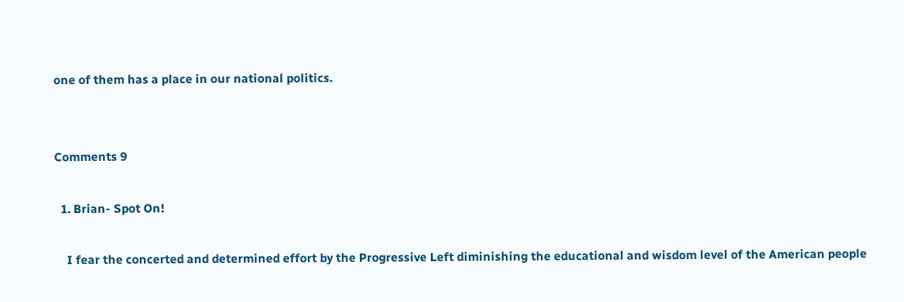one of them has a place in our national politics.


Comments 9

  1. Brian- Spot On!

    I fear the concerted and determined effort by the Progressive Left diminishing the educational and wisdom level of the American people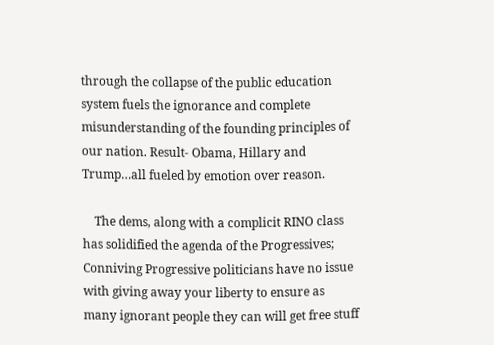through the collapse of the public education system fuels the ignorance and complete misunderstanding of the founding principles of our nation. Result- Obama, Hillary and Trump…all fueled by emotion over reason.

    The dems, along with a complicit RINO class has solidified the agenda of the Progressives; Conniving Progressive politicians have no issue with giving away your liberty to ensure as many ignorant people they can will get free stuff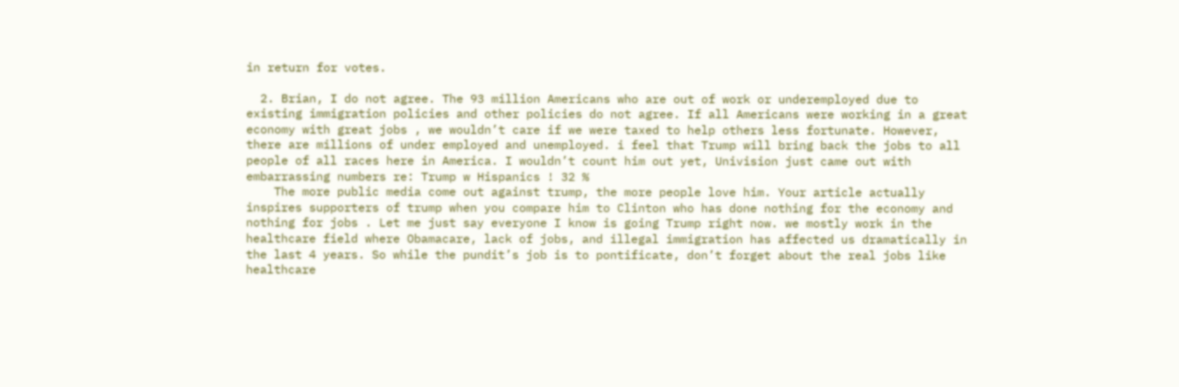in return for votes.

  2. Brian, I do not agree. The 93 million Americans who are out of work or underemployed due to existing immigration policies and other policies do not agree. If all Americans were working in a great economy with great jobs , we wouldn’t care if we were taxed to help others less fortunate. However, there are millions of under employed and unemployed. i feel that Trump will bring back the jobs to all people of all races here in America. I wouldn’t count him out yet, Univision just came out with embarrassing numbers re: Trump w Hispanics ! 32 %
    The more public media come out against trump, the more people love him. Your article actually inspires supporters of trump when you compare him to Clinton who has done nothing for the economy and nothing for jobs . Let me just say everyone I know is going Trump right now. we mostly work in the healthcare field where Obamacare, lack of jobs, and illegal immigration has affected us dramatically in the last 4 years. So while the pundit’s job is to pontificate, don’t forget about the real jobs like healthcare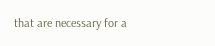that are necessary for a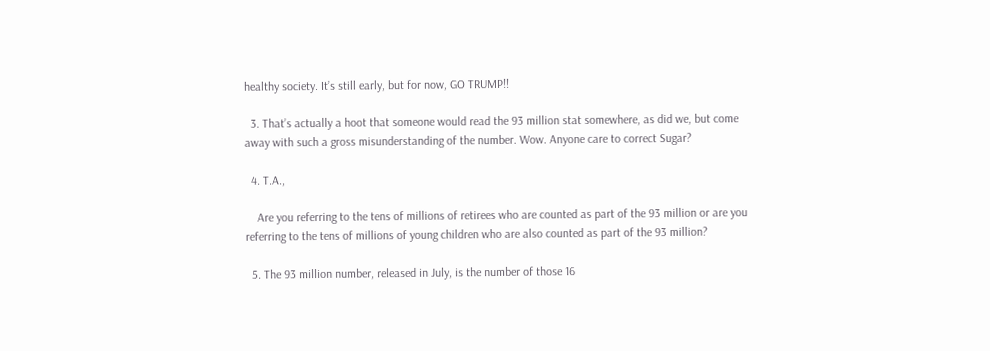healthy society. It’s still early, but for now, GO TRUMP!!

  3. That’s actually a hoot that someone would read the 93 million stat somewhere, as did we, but come away with such a gross misunderstanding of the number. Wow. Anyone care to correct Sugar?

  4. T.A.,

    Are you referring to the tens of millions of retirees who are counted as part of the 93 million or are you referring to the tens of millions of young children who are also counted as part of the 93 million?

  5. The 93 million number, released in July, is the number of those 16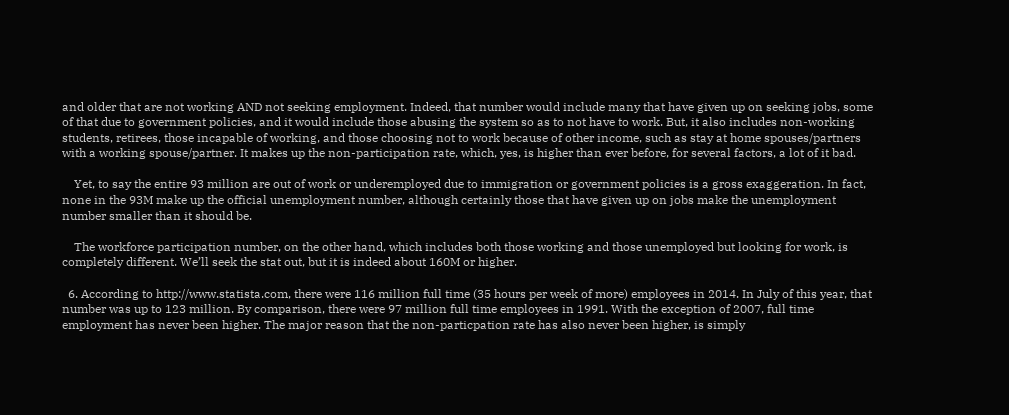and older that are not working AND not seeking employment. Indeed, that number would include many that have given up on seeking jobs, some of that due to government policies, and it would include those abusing the system so as to not have to work. But, it also includes non-working students, retirees, those incapable of working, and those choosing not to work because of other income, such as stay at home spouses/partners with a working spouse/partner. It makes up the non-participation rate, which, yes, is higher than ever before, for several factors, a lot of it bad.

    Yet, to say the entire 93 million are out of work or underemployed due to immigration or government policies is a gross exaggeration. In fact, none in the 93M make up the official unemployment number, although certainly those that have given up on jobs make the unemployment number smaller than it should be.

    The workforce participation number, on the other hand, which includes both those working and those unemployed but looking for work, is completely different. We’ll seek the stat out, but it is indeed about 160M or higher.

  6. According to http://www.statista.com, there were 116 million full time (35 hours per week of more) employees in 2014. In July of this year, that number was up to 123 million. By comparison, there were 97 million full time employees in 1991. With the exception of 2007, full time employment has never been higher. The major reason that the non-particpation rate has also never been higher, is simply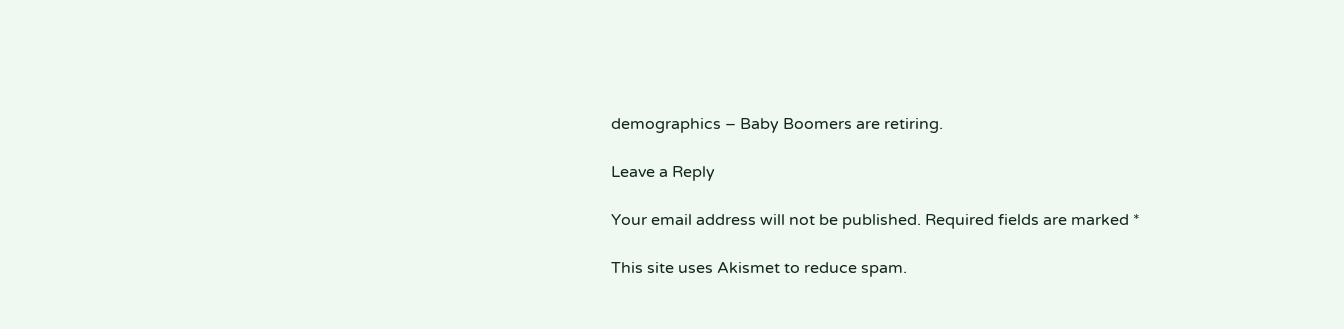demographics – Baby Boomers are retiring.

Leave a Reply

Your email address will not be published. Required fields are marked *

This site uses Akismet to reduce spam.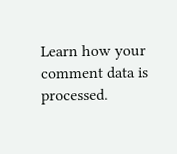Learn how your comment data is processed.